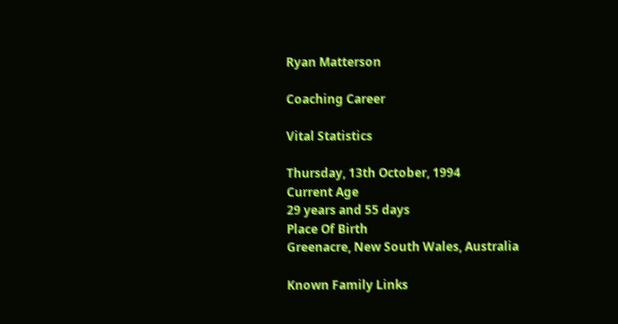Ryan Matterson

Coaching Career

Vital Statistics

Thursday, 13th October, 1994
Current Age
29 years and 55 days
Place Of Birth
Greenacre, New South Wales, Australia

Known Family Links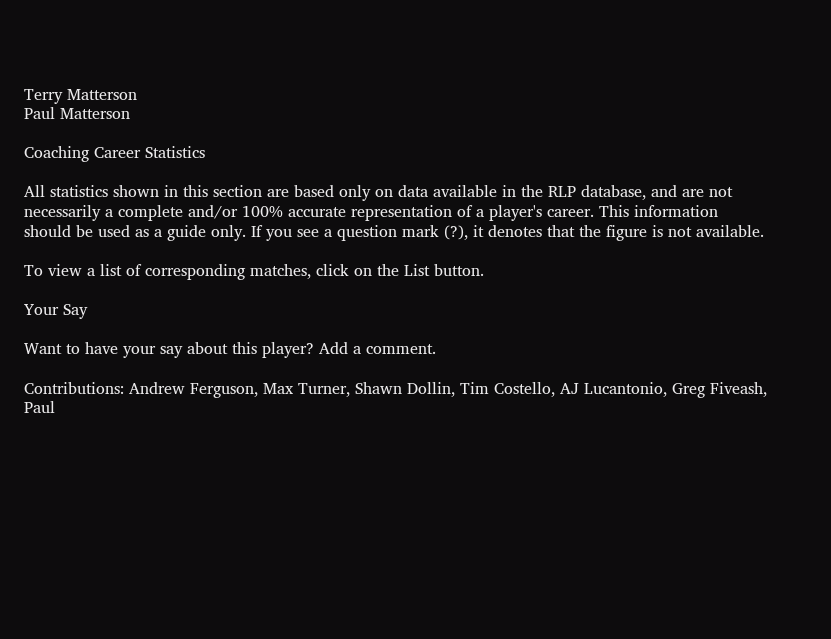Terry Matterson
Paul Matterson

Coaching Career Statistics

All statistics shown in this section are based only on data available in the RLP database, and are not necessarily a complete and/or 100% accurate representation of a player's career. This information should be used as a guide only. If you see a question mark (?), it denotes that the figure is not available.

To view a list of corresponding matches, click on the List button.

Your Say

Want to have your say about this player? Add a comment.

Contributions: Andrew Ferguson, Max Turner, Shawn Dollin, Tim Costello, AJ Lucantonio, Greg Fiveash, Paul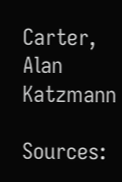Carter, Alan Katzmann

Sources: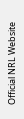Official NRL Website